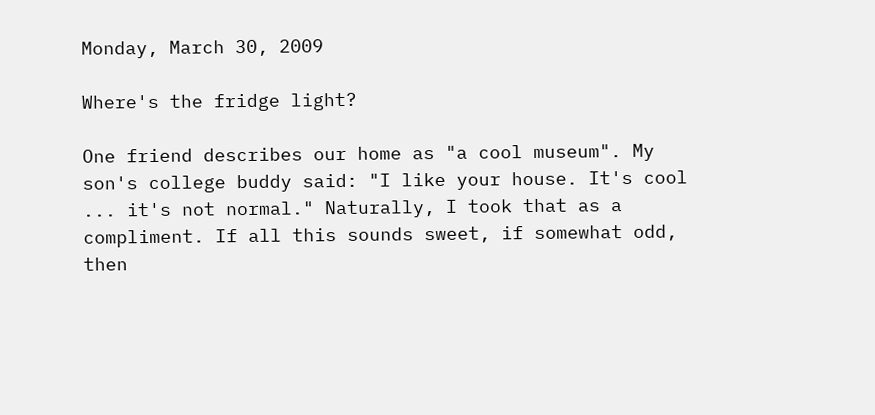Monday, March 30, 2009

Where's the fridge light?

One friend describes our home as "a cool museum". My son's college buddy said: "I like your house. It's cool ... it's not normal." Naturally, I took that as a compliment. If all this sounds sweet, if somewhat odd, then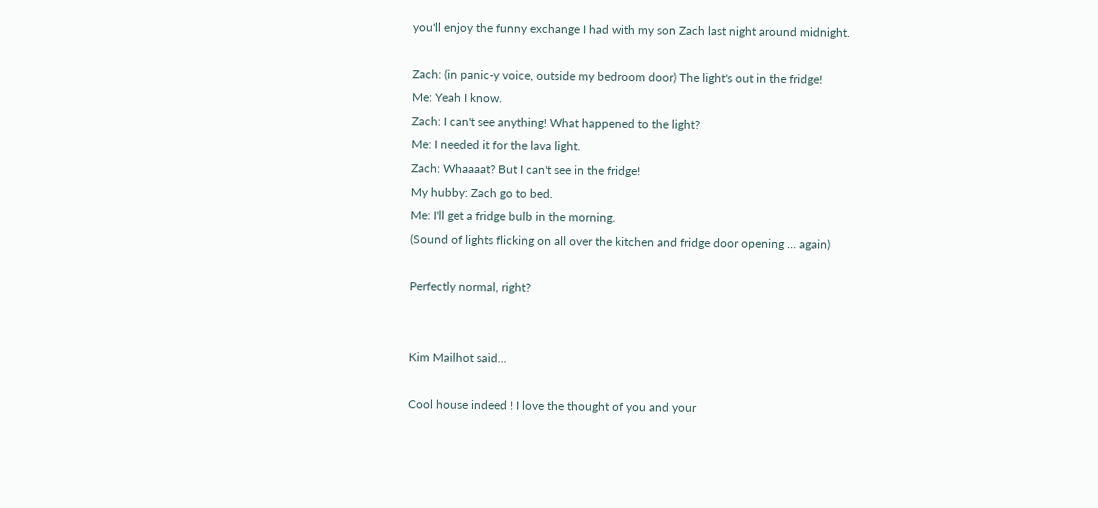you'll enjoy the funny exchange I had with my son Zach last night around midnight.

Zach: (in panic-y voice, outside my bedroom door) The light's out in the fridge!
Me: Yeah I know.
Zach: I can't see anything! What happened to the light?
Me: I needed it for the lava light.
Zach: Whaaaat? But I can't see in the fridge!
My hubby: Zach go to bed.
Me: I'll get a fridge bulb in the morning.
(Sound of lights flicking on all over the kitchen and fridge door opening ... again)

Perfectly normal, right?


Kim Mailhot said...

Cool house indeed ! I love the thought of you and your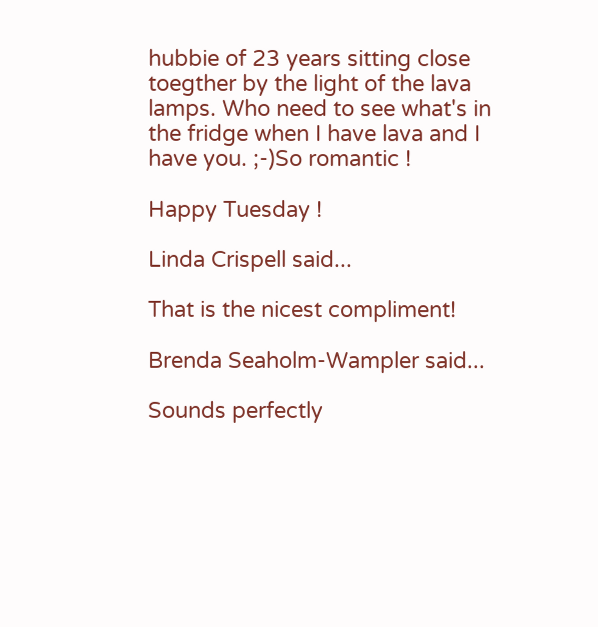hubbie of 23 years sitting close toegther by the light of the lava lamps. Who need to see what's in the fridge when I have lava and I have you. ;-)So romantic !

Happy Tuesday !

Linda Crispell said...

That is the nicest compliment!

Brenda Seaholm-Wampler said...

Sounds perfectly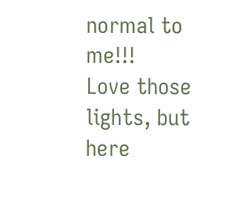normal to me!!!
Love those lights, but here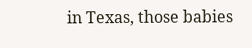in Texas, those babies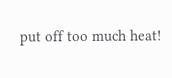put off too much heat!